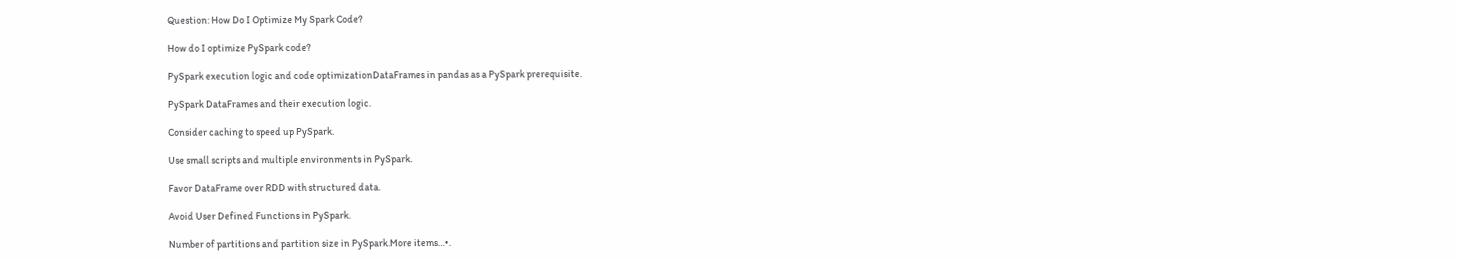Question: How Do I Optimize My Spark Code?

How do I optimize PySpark code?

PySpark execution logic and code optimizationDataFrames in pandas as a PySpark prerequisite.

PySpark DataFrames and their execution logic.

Consider caching to speed up PySpark.

Use small scripts and multiple environments in PySpark.

Favor DataFrame over RDD with structured data.

Avoid User Defined Functions in PySpark.

Number of partitions and partition size in PySpark.More items…•.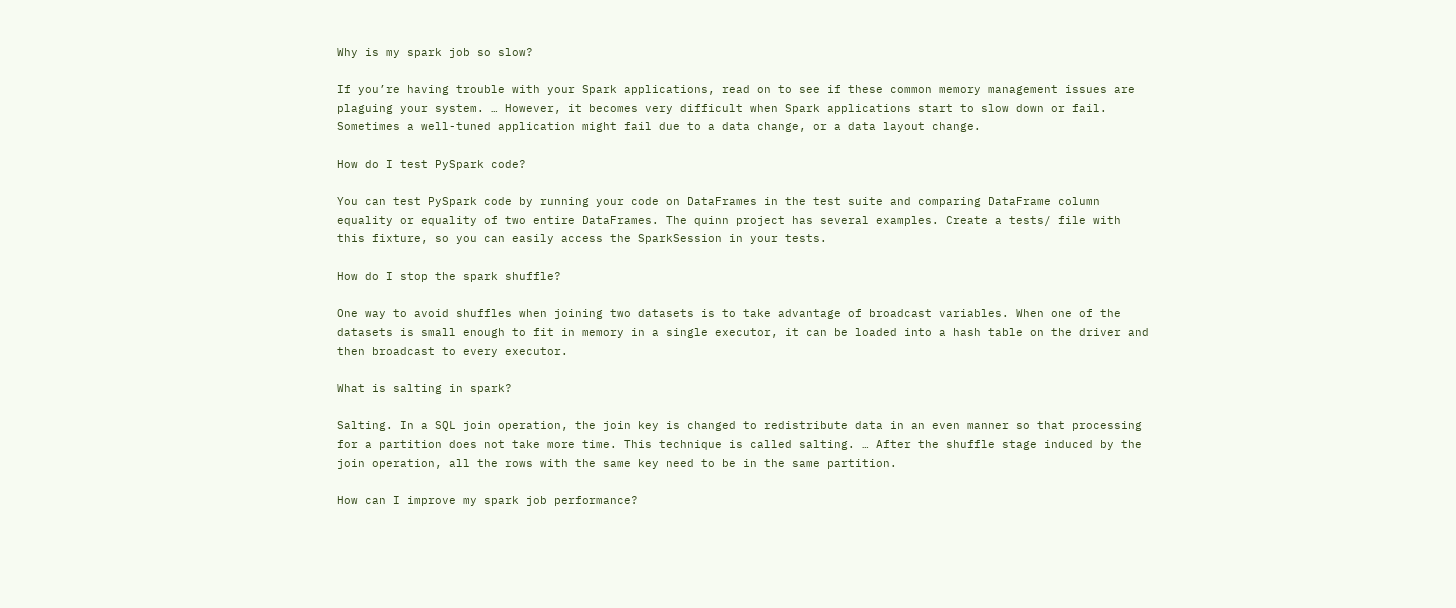Why is my spark job so slow?

If you’re having trouble with your Spark applications, read on to see if these common memory management issues are plaguing your system. … However, it becomes very difficult when Spark applications start to slow down or fail. Sometimes a well-tuned application might fail due to a data change, or a data layout change.

How do I test PySpark code?

You can test PySpark code by running your code on DataFrames in the test suite and comparing DataFrame column equality or equality of two entire DataFrames. The quinn project has several examples. Create a tests/ file with this fixture, so you can easily access the SparkSession in your tests.

How do I stop the spark shuffle?

One way to avoid shuffles when joining two datasets is to take advantage of broadcast variables. When one of the datasets is small enough to fit in memory in a single executor, it can be loaded into a hash table on the driver and then broadcast to every executor.

What is salting in spark?

Salting. In a SQL join operation, the join key is changed to redistribute data in an even manner so that processing for a partition does not take more time. This technique is called salting. … After the shuffle stage induced by the join operation, all the rows with the same key need to be in the same partition.

How can I improve my spark job performance?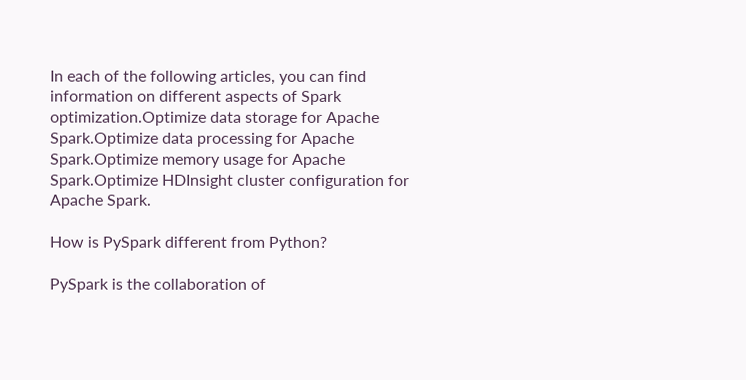In each of the following articles, you can find information on different aspects of Spark optimization.Optimize data storage for Apache Spark.Optimize data processing for Apache Spark.Optimize memory usage for Apache Spark.Optimize HDInsight cluster configuration for Apache Spark.

How is PySpark different from Python?

PySpark is the collaboration of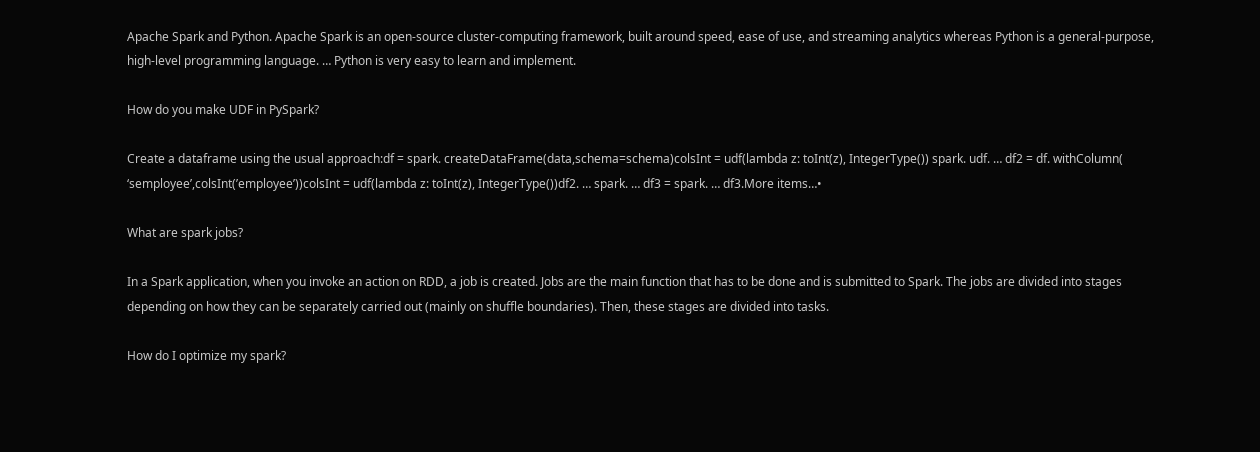Apache Spark and Python. Apache Spark is an open-source cluster-computing framework, built around speed, ease of use, and streaming analytics whereas Python is a general-purpose, high-level programming language. … Python is very easy to learn and implement.

How do you make UDF in PySpark?

Create a dataframe using the usual approach:df = spark. createDataFrame(data,schema=schema)colsInt = udf(lambda z: toInt(z), IntegerType()) spark. udf. … df2 = df. withColumn( ‘semployee’,colsInt(’employee’))colsInt = udf(lambda z: toInt(z), IntegerType())df2. … spark. … df3 = spark. … df3.More items…•

What are spark jobs?

In a Spark application, when you invoke an action on RDD, a job is created. Jobs are the main function that has to be done and is submitted to Spark. The jobs are divided into stages depending on how they can be separately carried out (mainly on shuffle boundaries). Then, these stages are divided into tasks.

How do I optimize my spark?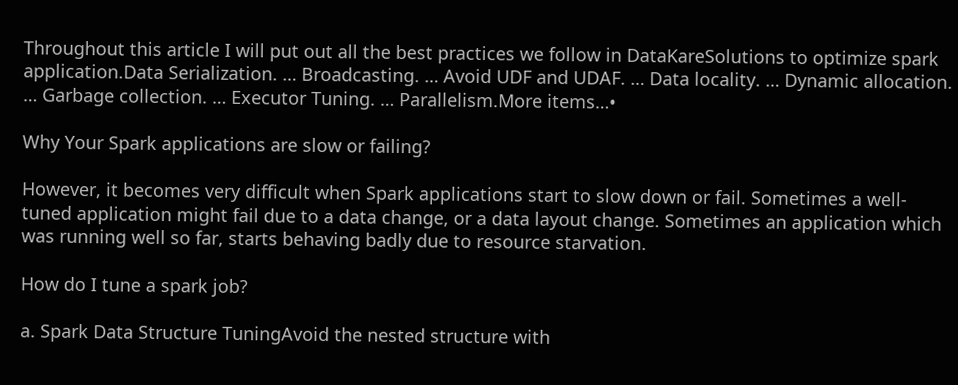Throughout this article I will put out all the best practices we follow in DataKareSolutions to optimize spark application.Data Serialization. … Broadcasting. … Avoid UDF and UDAF. … Data locality. … Dynamic allocation. … Garbage collection. … Executor Tuning. … Parallelism.More items…•

Why Your Spark applications are slow or failing?

However, it becomes very difficult when Spark applications start to slow down or fail. Sometimes a well-tuned application might fail due to a data change, or a data layout change. Sometimes an application which was running well so far, starts behaving badly due to resource starvation.

How do I tune a spark job?

a. Spark Data Structure TuningAvoid the nested structure with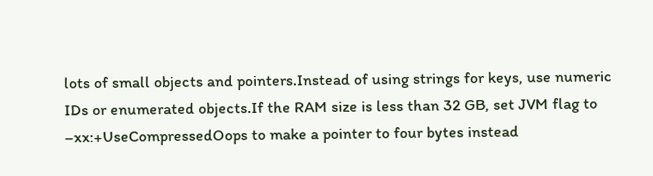lots of small objects and pointers.Instead of using strings for keys, use numeric IDs or enumerated objects.If the RAM size is less than 32 GB, set JVM flag to –xx:+UseCompressedOops to make a pointer to four bytes instead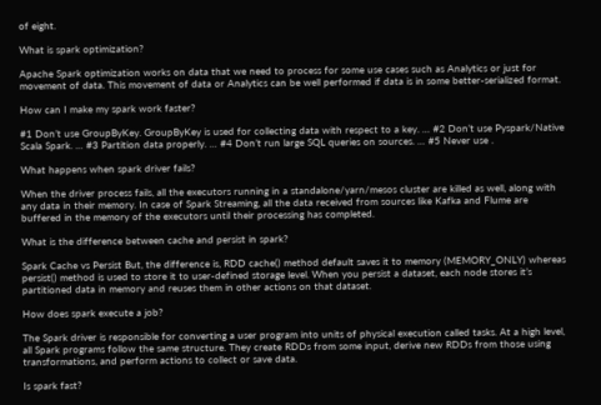of eight.

What is spark optimization?

Apache Spark optimization works on data that we need to process for some use cases such as Analytics or just for movement of data. This movement of data or Analytics can be well performed if data is in some better-serialized format.

How can I make my spark work faster?

#1 Don’t use GroupByKey. GroupByKey is used for collecting data with respect to a key. … #2 Don’t use Pyspark/Native Scala Spark. … #3 Partition data properly. … #4 Don’t run large SQL queries on sources. … #5 Never use .

What happens when spark driver fails?

When the driver process fails, all the executors running in a standalone/yarn/mesos cluster are killed as well, along with any data in their memory. In case of Spark Streaming, all the data received from sources like Kafka and Flume are buffered in the memory of the executors until their processing has completed.

What is the difference between cache and persist in spark?

Spark Cache vs Persist But, the difference is, RDD cache() method default saves it to memory (MEMORY_ONLY) whereas persist() method is used to store it to user-defined storage level. When you persist a dataset, each node stores it’s partitioned data in memory and reuses them in other actions on that dataset.

How does spark execute a job?

The Spark driver is responsible for converting a user program into units of physical execution called tasks. At a high level, all Spark programs follow the same structure. They create RDDs from some input, derive new RDDs from those using transformations, and perform actions to collect or save data.

Is spark fast?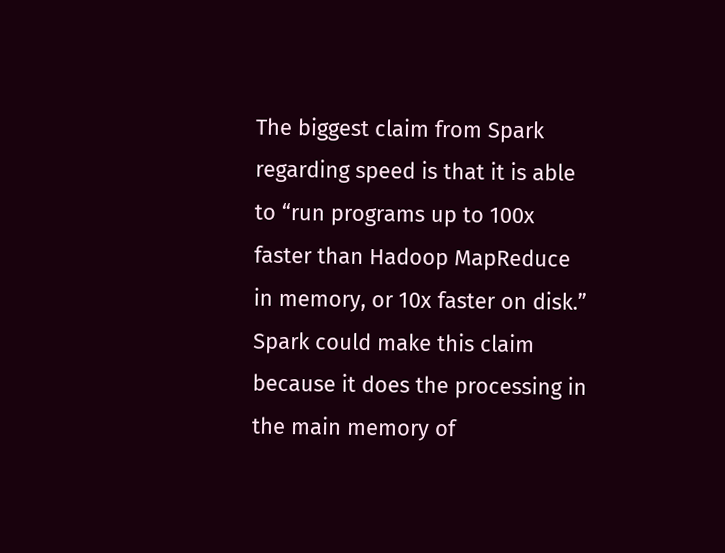The biggest claim from Spark regarding speed is that it is able to “run programs up to 100x faster than Hadoop MapReduce in memory, or 10x faster on disk.” Spark could make this claim because it does the processing in the main memory of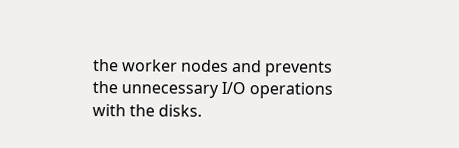the worker nodes and prevents the unnecessary I/O operations with the disks.